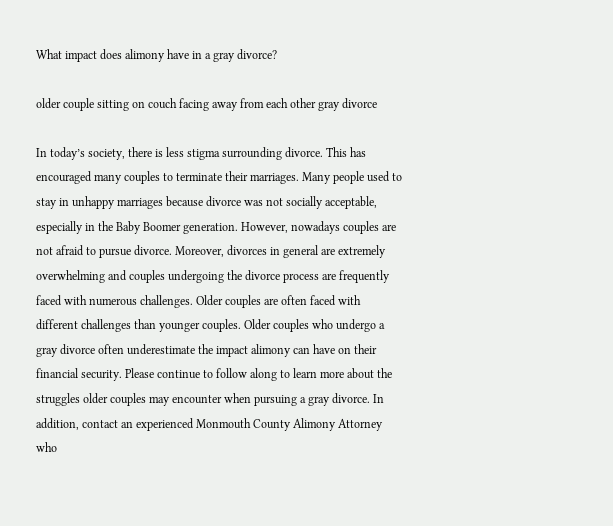What impact does alimony have in a gray divorce?

older couple sitting on couch facing away from each other gray divorce

In today’s society, there is less stigma surrounding divorce. This has encouraged many couples to terminate their marriages. Many people used to stay in unhappy marriages because divorce was not socially acceptable, especially in the Baby Boomer generation. However, nowadays couples are not afraid to pursue divorce. Moreover, divorces in general are extremely overwhelming and couples undergoing the divorce process are frequently faced with numerous challenges. Older couples are often faced with different challenges than younger couples. Older couples who undergo a gray divorce often underestimate the impact alimony can have on their financial security. Please continue to follow along to learn more about the struggles older couples may encounter when pursuing a gray divorce. In addition, contact an experienced Monmouth County Alimony Attorney who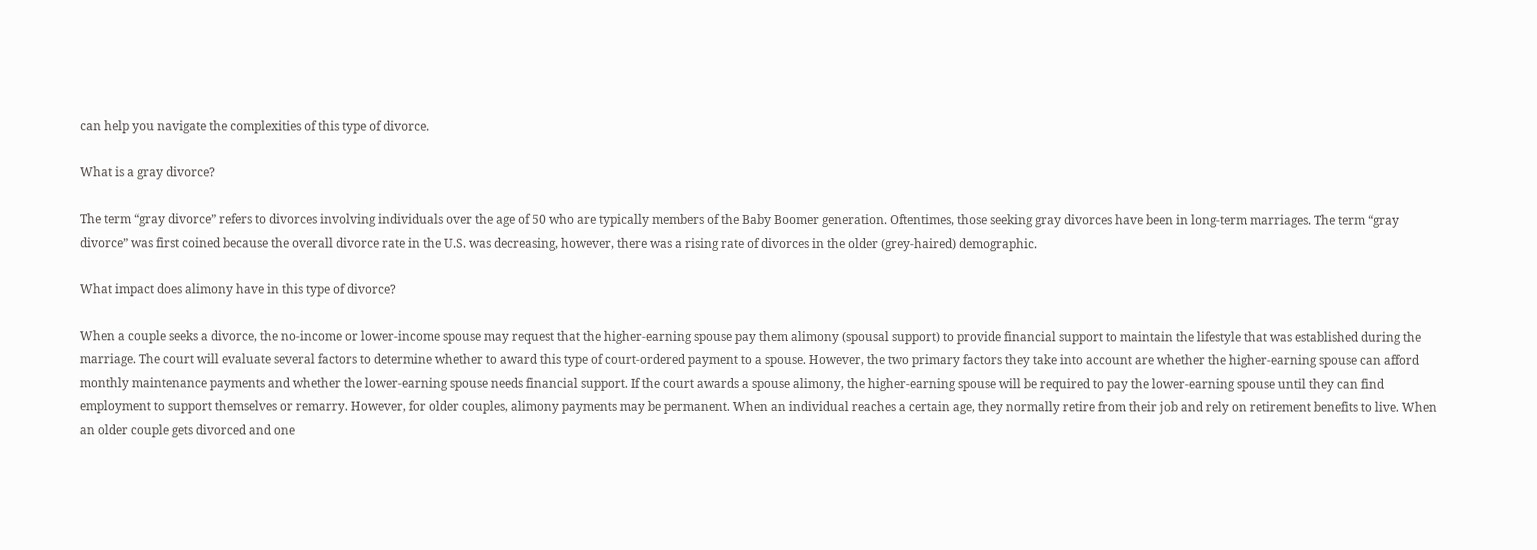can help you navigate the complexities of this type of divorce.

What is a gray divorce?

The term “gray divorce” refers to divorces involving individuals over the age of 50 who are typically members of the Baby Boomer generation. Oftentimes, those seeking gray divorces have been in long-term marriages. The term “gray divorce” was first coined because the overall divorce rate in the U.S. was decreasing, however, there was a rising rate of divorces in the older (grey-haired) demographic.

What impact does alimony have in this type of divorce?

When a couple seeks a divorce, the no-income or lower-income spouse may request that the higher-earning spouse pay them alimony (spousal support) to provide financial support to maintain the lifestyle that was established during the marriage. The court will evaluate several factors to determine whether to award this type of court-ordered payment to a spouse. However, the two primary factors they take into account are whether the higher-earning spouse can afford monthly maintenance payments and whether the lower-earning spouse needs financial support. If the court awards a spouse alimony, the higher-earning spouse will be required to pay the lower-earning spouse until they can find employment to support themselves or remarry. However, for older couples, alimony payments may be permanent. When an individual reaches a certain age, they normally retire from their job and rely on retirement benefits to live. When an older couple gets divorced and one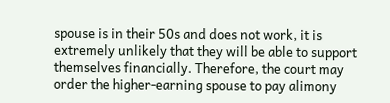spouse is in their 50s and does not work, it is extremely unlikely that they will be able to support themselves financially. Therefore, the court may order the higher-earning spouse to pay alimony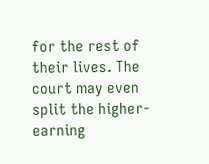for the rest of their lives. The court may even split the higher-earning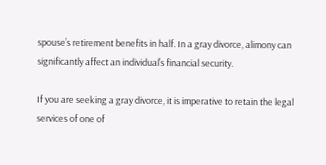spouse’s retirement benefits in half. In a gray divorce, alimony can significantly affect an individual’s financial security.

If you are seeking a gray divorce, it is imperative to retain the legal services of one of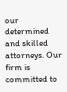our determined and skilled attorneys. Our firm is committed to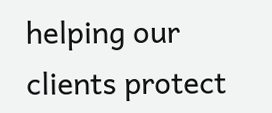helping our clients protect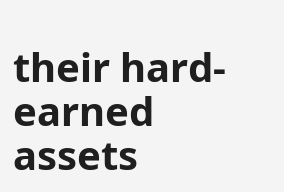their hard-earned assets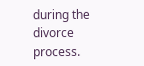during the divorce process.